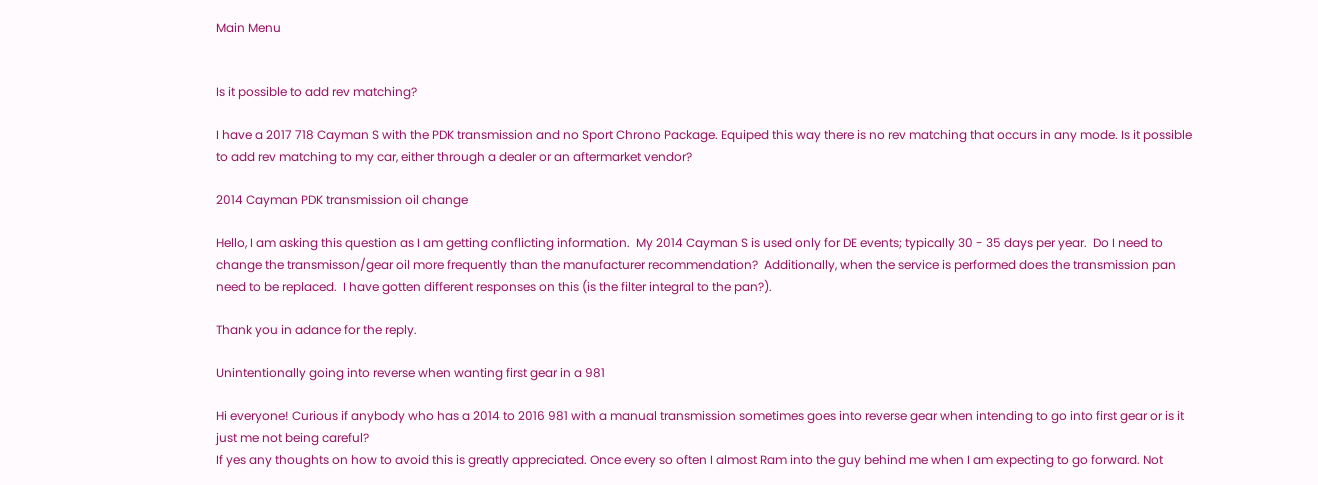Main Menu


Is it possible to add rev matching?

I have a 2017 718 Cayman S with the PDK transmission and no Sport Chrono Package. Equiped this way there is no rev matching that occurs in any mode. Is it possible to add rev matching to my car, either through a dealer or an aftermarket vendor?

2014 Cayman PDK transmission oil change

Hello, I am asking this question as I am getting conflicting information.  My 2014 Cayman S is used only for DE events; typically 30 - 35 days per year.  Do I need to change the transmisson/gear oil more frequently than the manufacturer recommendation?  Additionally, when the service is performed does the transmission pan need to be replaced.  I have gotten different responses on this (is the filter integral to the pan?).

Thank you in adance for the reply.

Unintentionally going into reverse when wanting first gear in a 981

Hi everyone! Curious if anybody who has a 2014 to 2016 981 with a manual transmission sometimes goes into reverse gear when intending to go into first gear or is it just me not being careful?
If yes any thoughts on how to avoid this is greatly appreciated. Once every so often I almost Ram into the guy behind me when I am expecting to go forward. Not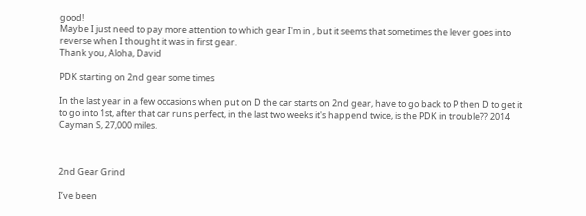good!
Maybe I just need to pay more attention to which gear I'm in , but it seems that sometimes the lever goes into reverse when I thought it was in first gear.
Thank you, Aloha, David

PDK starting on 2nd gear some times

In the last year in a few occasions when put on D the car starts on 2nd gear, have to go back to P then D to get it to go into 1st, after that car runs perfect, in the last two weeks it's happend twice, is the PDK in trouble?? 2014 Cayman S, 27,000 miles.



2nd Gear Grind

I’ve been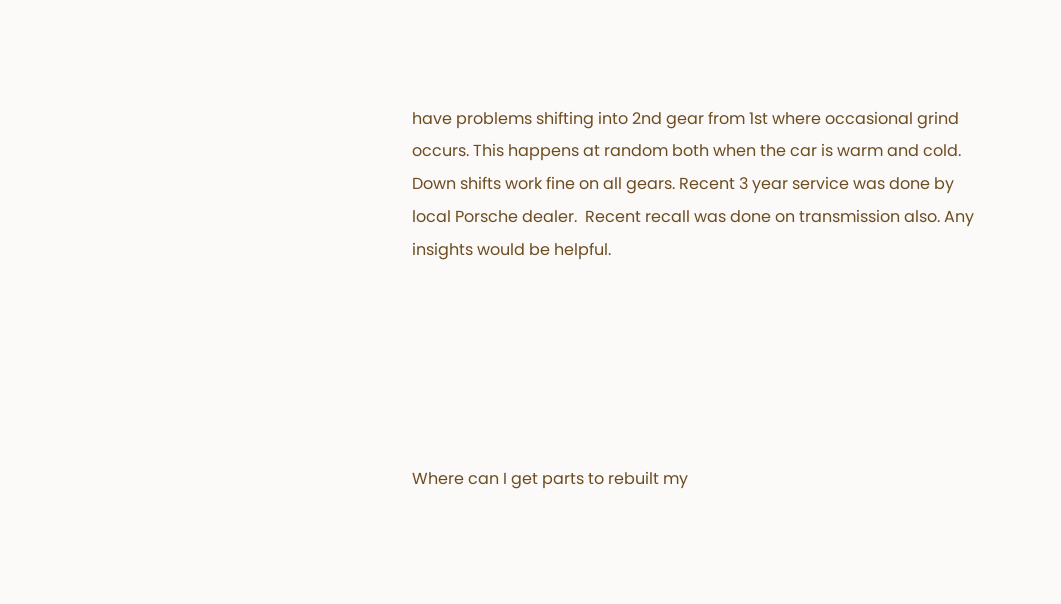have problems shifting into 2nd gear from 1st where occasional grind occurs. This happens at random both when the car is warm and cold. Down shifts work fine on all gears. Recent 3 year service was done by local Porsche dealer.  Recent recall was done on transmission also. Any insights would be helpful.






Where can I get parts to rebuilt my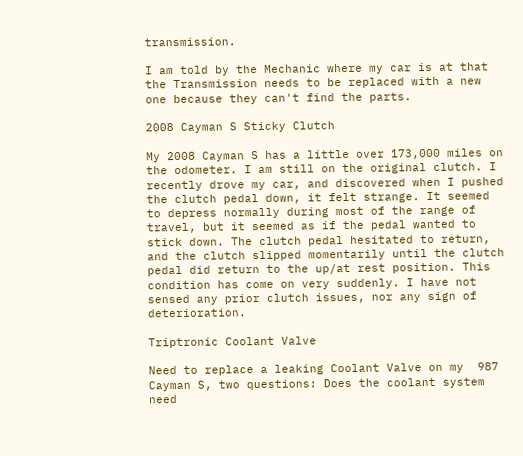transmission.

I am told by the Mechanic where my car is at that the Transmission needs to be replaced with a new one because they can't find the parts.

2008 Cayman S Sticky Clutch

My 2008 Cayman S has a little over 173,000 miles on the odometer. I am still on the original clutch. I recently drove my car, and discovered when I pushed the clutch pedal down, it felt strange. It seemed to depress normally during most of the range of travel, but it seemed as if the pedal wanted to stick down. The clutch pedal hesitated to return, and the clutch slipped momentarily until the clutch pedal did return to the up/at rest position. This condition has come on very suddenly. I have not sensed any prior clutch issues, nor any sign of deterioration.

Triptronic Coolant Valve

Need to replace a leaking Coolant Valve on my  987 Cayman S, two questions: Does the coolant system need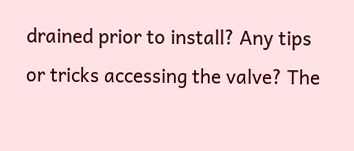drained prior to install? Any tips or tricks accessing the valve? The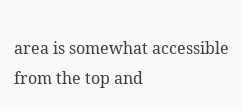area is somewhat accessible from the top and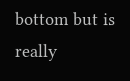bottom but is really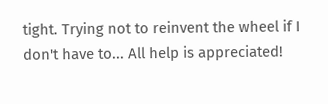tight. Trying not to reinvent the wheel if I don't have to... All help is appreciated!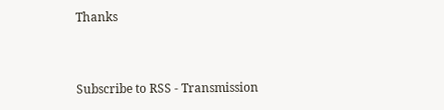Thanks


Subscribe to RSS - Transmission